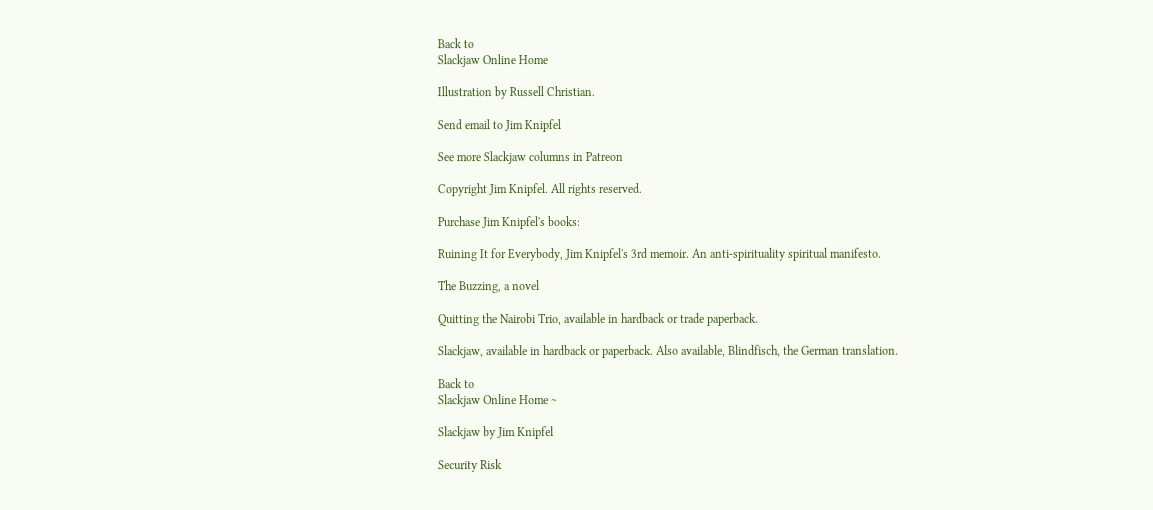Back to
Slackjaw Online Home

Illustration by Russell Christian.

Send email to Jim Knipfel

See more Slackjaw columns in Patreon

Copyright Jim Knipfel. All rights reserved.

Purchase Jim Knipfel's books:

Ruining It for Everybody, Jim Knipfel's 3rd memoir. An anti-spirituality spiritual manifesto.

The Buzzing, a novel

Quitting the Nairobi Trio, available in hardback or trade paperback.

Slackjaw, available in hardback or paperback. Also available, Blindfisch, the German translation.

Back to
Slackjaw Online Home ~

Slackjaw by Jim Knipfel

Security Risk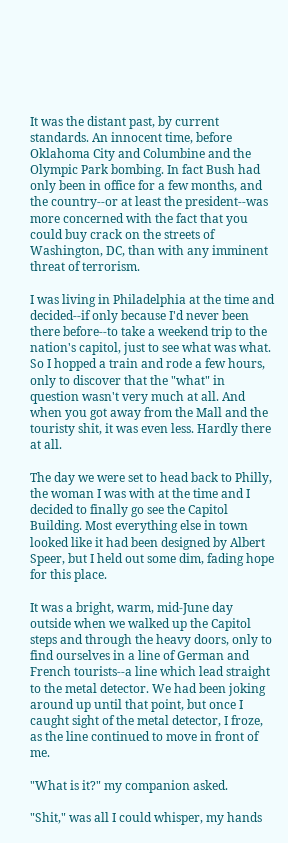It was the distant past, by current standards. An innocent time, before Oklahoma City and Columbine and the Olympic Park bombing. In fact Bush had only been in office for a few months, and the country--or at least the president--was more concerned with the fact that you could buy crack on the streets of Washington, DC, than with any imminent threat of terrorism.

I was living in Philadelphia at the time and decided--if only because I'd never been there before--to take a weekend trip to the nation's capitol, just to see what was what. So I hopped a train and rode a few hours, only to discover that the "what" in question wasn't very much at all. And when you got away from the Mall and the touristy shit, it was even less. Hardly there at all.

The day we were set to head back to Philly, the woman I was with at the time and I decided to finally go see the Capitol Building. Most everything else in town looked like it had been designed by Albert Speer, but I held out some dim, fading hope for this place.

It was a bright, warm, mid-June day outside when we walked up the Capitol steps and through the heavy doors, only to find ourselves in a line of German and French tourists--a line which lead straight to the metal detector. We had been joking around up until that point, but once I caught sight of the metal detector, I froze, as the line continued to move in front of me.

"What is it?" my companion asked.

"Shit," was all I could whisper, my hands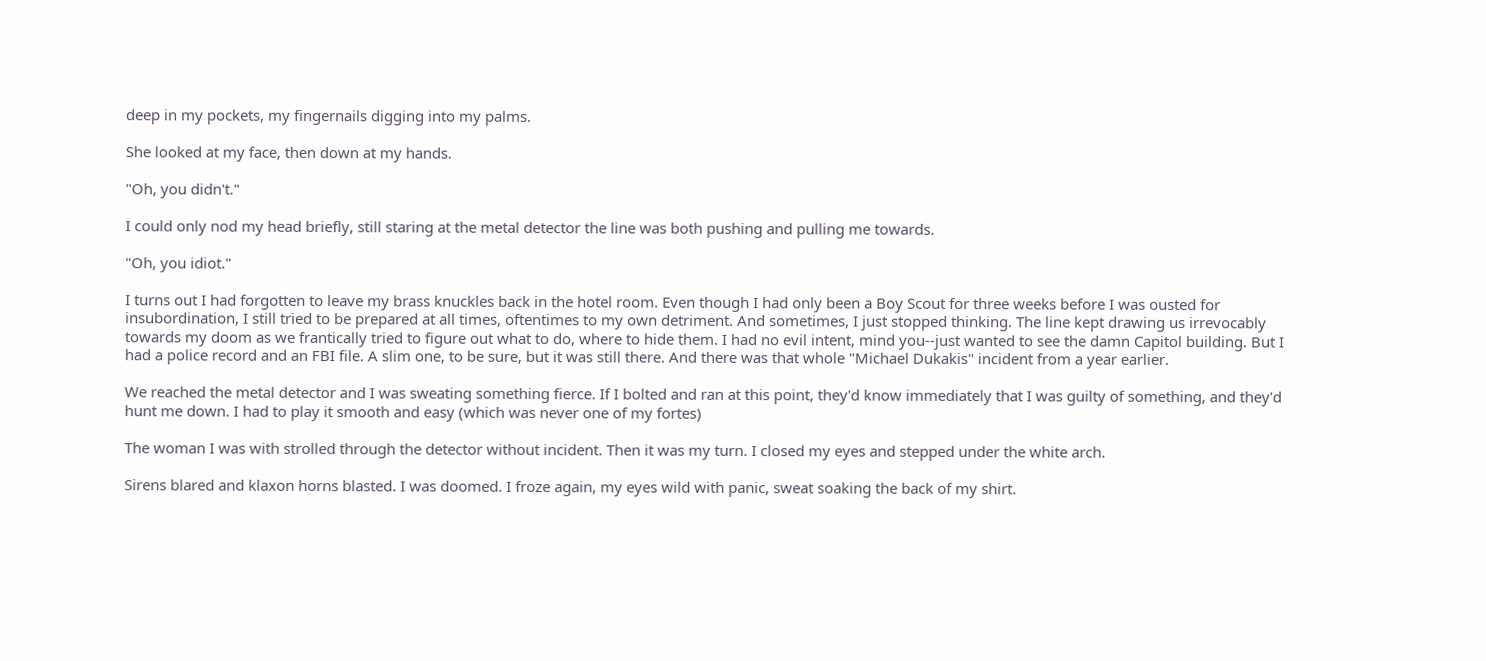deep in my pockets, my fingernails digging into my palms.

She looked at my face, then down at my hands.

"Oh, you didn't."

I could only nod my head briefly, still staring at the metal detector the line was both pushing and pulling me towards.

"Oh, you idiot."

I turns out I had forgotten to leave my brass knuckles back in the hotel room. Even though I had only been a Boy Scout for three weeks before I was ousted for insubordination, I still tried to be prepared at all times, oftentimes to my own detriment. And sometimes, I just stopped thinking. The line kept drawing us irrevocably towards my doom as we frantically tried to figure out what to do, where to hide them. I had no evil intent, mind you--just wanted to see the damn Capitol building. But I had a police record and an FBI file. A slim one, to be sure, but it was still there. And there was that whole "Michael Dukakis" incident from a year earlier.

We reached the metal detector and I was sweating something fierce. If I bolted and ran at this point, they'd know immediately that I was guilty of something, and they'd hunt me down. I had to play it smooth and easy (which was never one of my fortes)

The woman I was with strolled through the detector without incident. Then it was my turn. I closed my eyes and stepped under the white arch.

Sirens blared and klaxon horns blasted. I was doomed. I froze again, my eyes wild with panic, sweat soaking the back of my shirt.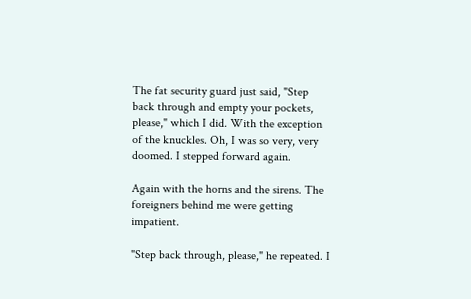The fat security guard just said, "Step back through and empty your pockets, please," which I did. With the exception of the knuckles. Oh, I was so very, very doomed. I stepped forward again.

Again with the horns and the sirens. The foreigners behind me were getting impatient.

"Step back through, please," he repeated. I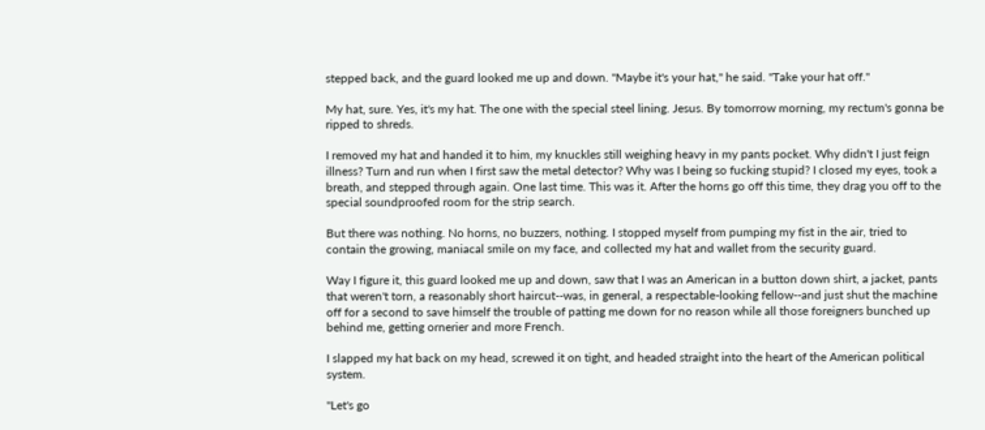stepped back, and the guard looked me up and down. "Maybe it's your hat," he said. "Take your hat off."

My hat, sure. Yes, it's my hat. The one with the special steel lining. Jesus. By tomorrow morning, my rectum's gonna be ripped to shreds.

I removed my hat and handed it to him, my knuckles still weighing heavy in my pants pocket. Why didn't I just feign illness? Turn and run when I first saw the metal detector? Why was I being so fucking stupid? I closed my eyes, took a breath, and stepped through again. One last time. This was it. After the horns go off this time, they drag you off to the special soundproofed room for the strip search.

But there was nothing. No horns, no buzzers, nothing. I stopped myself from pumping my fist in the air, tried to contain the growing, maniacal smile on my face, and collected my hat and wallet from the security guard.

Way I figure it, this guard looked me up and down, saw that I was an American in a button down shirt, a jacket, pants that weren't torn, a reasonably short haircut--was, in general, a respectable-looking fellow--and just shut the machine off for a second to save himself the trouble of patting me down for no reason while all those foreigners bunched up behind me, getting ornerier and more French.

I slapped my hat back on my head, screwed it on tight, and headed straight into the heart of the American political system.

"Let's go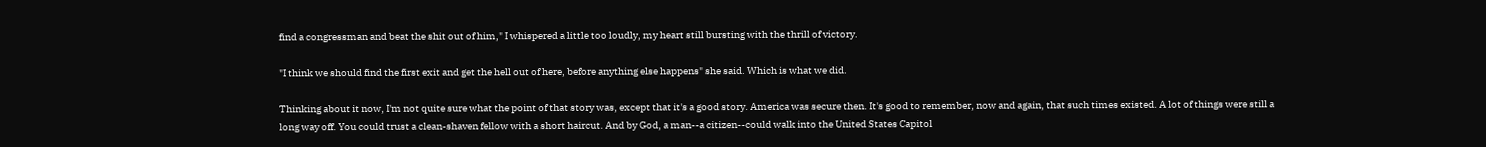find a congressman and beat the shit out of him," I whispered a little too loudly, my heart still bursting with the thrill of victory.

"I think we should find the first exit and get the hell out of here, before anything else happens" she said. Which is what we did.

Thinking about it now, I'm not quite sure what the point of that story was, except that it's a good story. America was secure then. It's good to remember, now and again, that such times existed. A lot of things were still a long way off. You could trust a clean-shaven fellow with a short haircut. And by God, a man--a citizen--could walk into the United States Capitol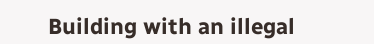Building with an illegal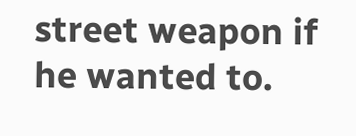street weapon if he wanted to.